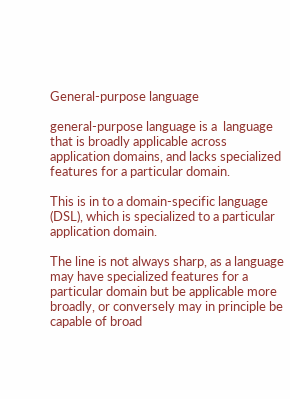General-purpose language

general-purpose language is a  language that is broadly applicable across application domains, and lacks specialized features for a particular domain.

This is in to a domain-specific language (DSL), which is specialized to a particular application domain.

The line is not always sharp, as a language may have specialized features for a particular domain but be applicable more broadly, or conversely may in principle be capable of broad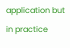application but in practice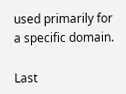used primarily for a specific domain.

Last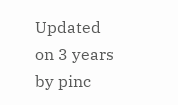Updated on 3 years by pinc